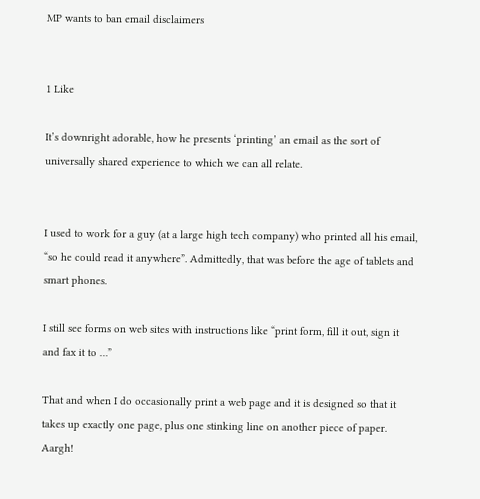MP wants to ban email disclaimers


1 Like

It’s downright adorable, how he presents ‘printing’ an email as the sort of universally shared experience to which we can all relate.


I used to work for a guy (at a large high tech company) who printed all his email, “so he could read it anywhere”. Admittedly, that was before the age of tablets and smart phones.

I still see forms on web sites with instructions like “print form, fill it out, sign it and fax it to …”

That and when I do occasionally print a web page and it is designed so that it takes up exactly one page, plus one stinking line on another piece of paper. Aargh!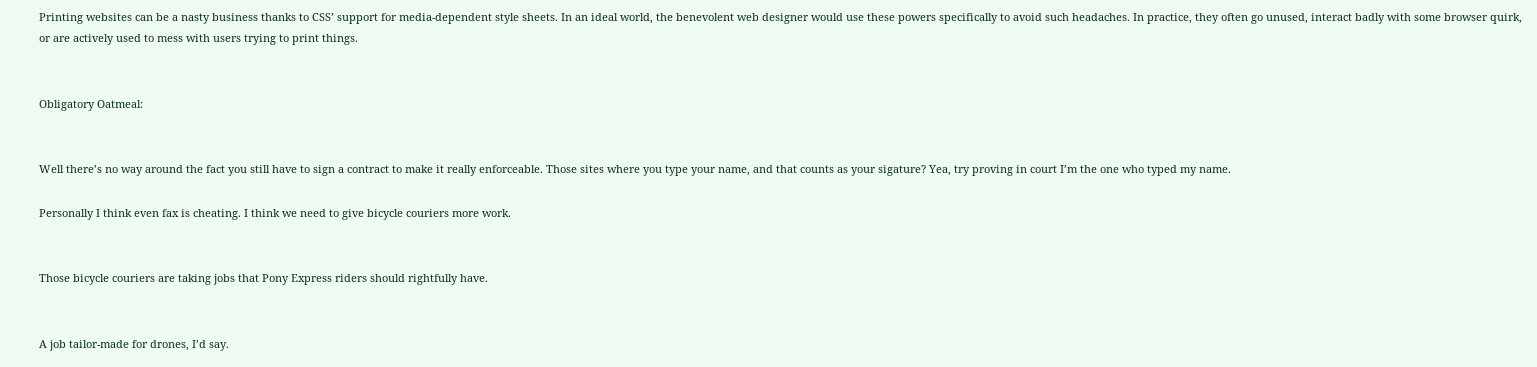Printing websites can be a nasty business thanks to CSS’ support for media-dependent style sheets. In an ideal world, the benevolent web designer would use these powers specifically to avoid such headaches. In practice, they often go unused, interact badly with some browser quirk, or are actively used to mess with users trying to print things.


Obligatory Oatmeal:


Well there’s no way around the fact you still have to sign a contract to make it really enforceable. Those sites where you type your name, and that counts as your sigature? Yea, try proving in court I’m the one who typed my name.

Personally I think even fax is cheating. I think we need to give bicycle couriers more work.


Those bicycle couriers are taking jobs that Pony Express riders should rightfully have.


A job tailor-made for drones, I’d say.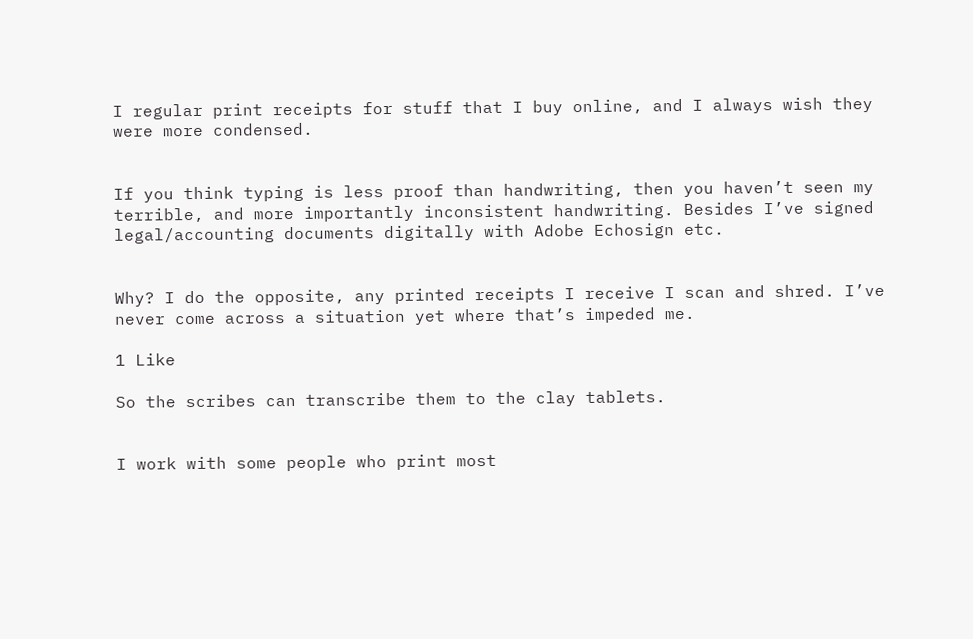I regular print receipts for stuff that I buy online, and I always wish they were more condensed.


If you think typing is less proof than handwriting, then you haven’t seen my terrible, and more importantly inconsistent handwriting. Besides I’ve signed legal/accounting documents digitally with Adobe Echosign etc.


Why? I do the opposite, any printed receipts I receive I scan and shred. I’ve never come across a situation yet where that’s impeded me.

1 Like

So the scribes can transcribe them to the clay tablets.


I work with some people who print most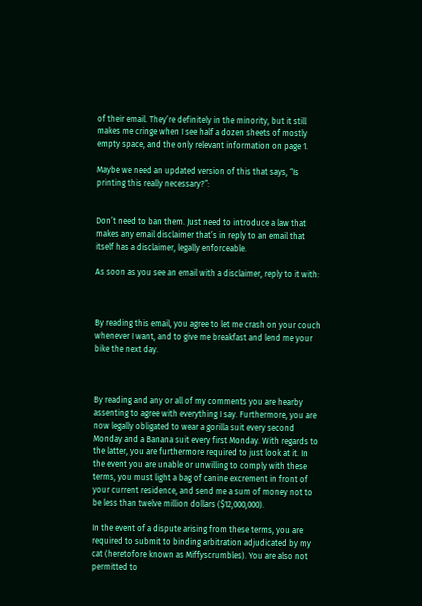of their email. They’re definitely in the minority, but it still makes me cringe when I see half a dozen sheets of mostly empty space, and the only relevant information on page 1.

Maybe we need an updated version of this that says, “Is printing this really necessary?”:


Don’t need to ban them. Just need to introduce a law that makes any email disclaimer that’s in reply to an email that itself has a disclaimer, legally enforceable.

As soon as you see an email with a disclaimer, reply to it with:



By reading this email, you agree to let me crash on your couch whenever I want, and to give me breakfast and lend me your bike the next day.



By reading and any or all of my comments you are hearby assenting to agree with everything I say. Furthermore, you are now legally obligated to wear a gorilla suit every second Monday and a Banana suit every first Monday. With regards to the latter, you are furthermore required to just look at it. In the event you are unable or unwilling to comply with these terms, you must light a bag of canine excrement in front of your current residence, and send me a sum of money not to be less than twelve million dollars ($12,000,000).

In the event of a dispute arising from these terms, you are required to submit to binding arbitration adjudicated by my cat (heretofore known as Miffyscrumbles). You are also not permitted to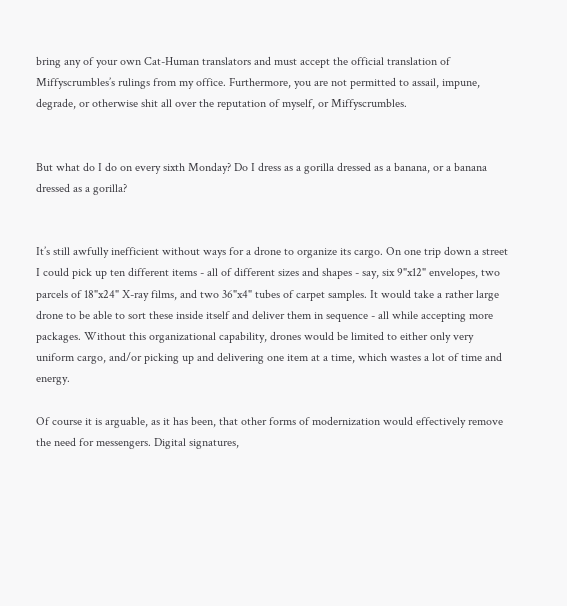bring any of your own Cat-Human translators and must accept the official translation of Miffyscrumbles’s rulings from my office. Furthermore, you are not permitted to assail, impune, degrade, or otherwise shit all over the reputation of myself, or Miffyscrumbles.


But what do I do on every sixth Monday? Do I dress as a gorilla dressed as a banana, or a banana dressed as a gorilla?


It’s still awfully inefficient without ways for a drone to organize its cargo. On one trip down a street I could pick up ten different items - all of different sizes and shapes - say, six 9"x12" envelopes, two parcels of 18"x24" X-ray films, and two 36"x4" tubes of carpet samples. It would take a rather large drone to be able to sort these inside itself and deliver them in sequence - all while accepting more packages. Without this organizational capability, drones would be limited to either only very uniform cargo, and/or picking up and delivering one item at a time, which wastes a lot of time and energy.

Of course it is arguable, as it has been, that other forms of modernization would effectively remove the need for messengers. Digital signatures,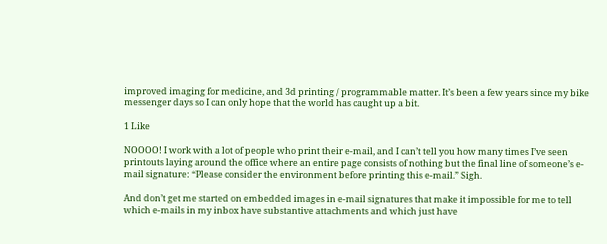improved imaging for medicine, and 3d printing / programmable matter. It’s been a few years since my bike messenger days so I can only hope that the world has caught up a bit.

1 Like

NOOOO! I work with a lot of people who print their e-mail, and I can’t tell you how many times I’ve seen printouts laying around the office where an entire page consists of nothing but the final line of someone’s e-mail signature: “Please consider the environment before printing this e-mail.” Sigh.

And don’t get me started on embedded images in e-mail signatures that make it impossible for me to tell which e-mails in my inbox have substantive attachments and which just have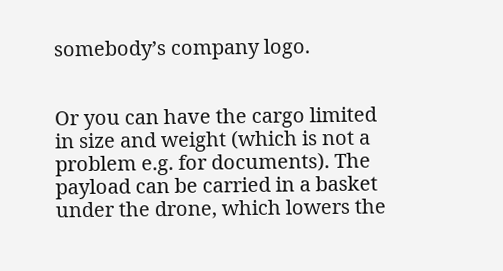somebody’s company logo.


Or you can have the cargo limited in size and weight (which is not a problem e.g. for documents). The payload can be carried in a basket under the drone, which lowers the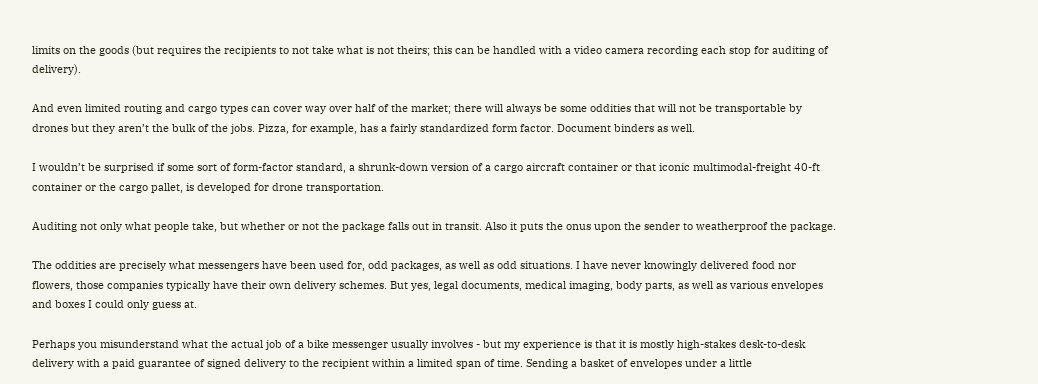limits on the goods (but requires the recipients to not take what is not theirs; this can be handled with a video camera recording each stop for auditing of delivery).

And even limited routing and cargo types can cover way over half of the market; there will always be some oddities that will not be transportable by drones but they aren’t the bulk of the jobs. Pizza, for example, has a fairly standardized form factor. Document binders as well.

I wouldn’t be surprised if some sort of form-factor standard, a shrunk-down version of a cargo aircraft container or that iconic multimodal-freight 40-ft container or the cargo pallet, is developed for drone transportation.

Auditing not only what people take, but whether or not the package falls out in transit. Also it puts the onus upon the sender to weatherproof the package.

The oddities are precisely what messengers have been used for, odd packages, as well as odd situations. I have never knowingly delivered food nor flowers, those companies typically have their own delivery schemes. But yes, legal documents, medical imaging, body parts, as well as various envelopes and boxes I could only guess at.

Perhaps you misunderstand what the actual job of a bike messenger usually involves - but my experience is that it is mostly high-stakes desk-to-desk delivery with a paid guarantee of signed delivery to the recipient within a limited span of time. Sending a basket of envelopes under a little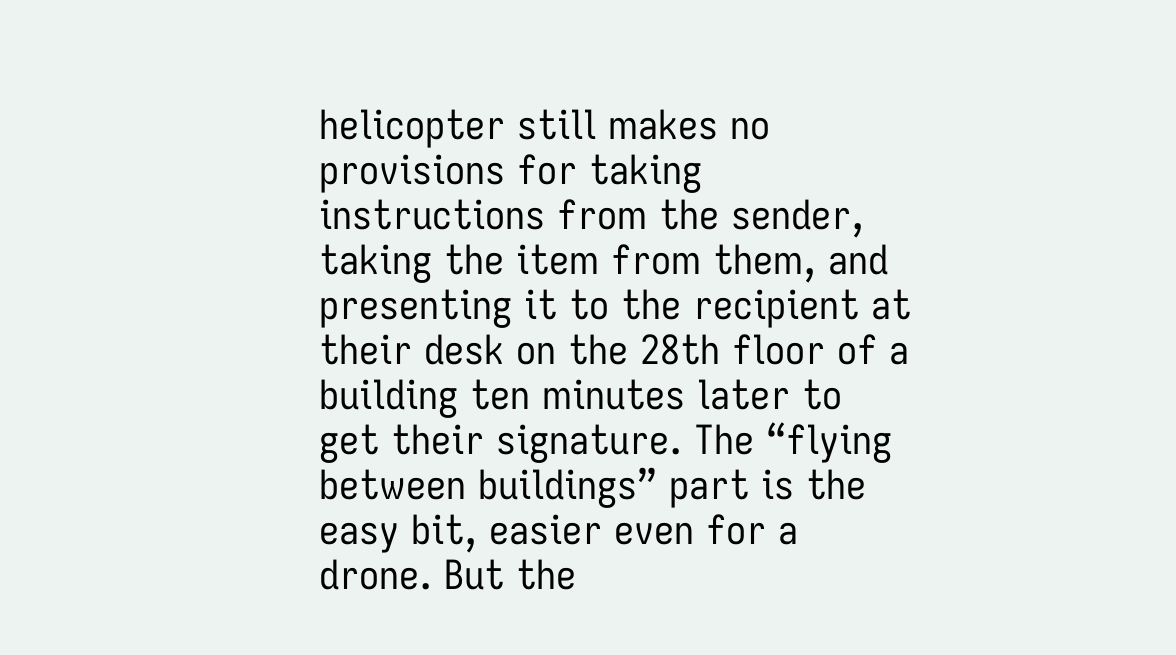helicopter still makes no provisions for taking instructions from the sender, taking the item from them, and presenting it to the recipient at their desk on the 28th floor of a building ten minutes later to get their signature. The “flying between buildings” part is the easy bit, easier even for a drone. But the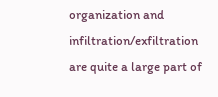organization and infiltration/exfiltration are quite a large part of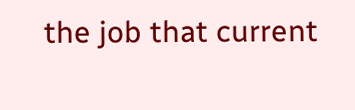the job that current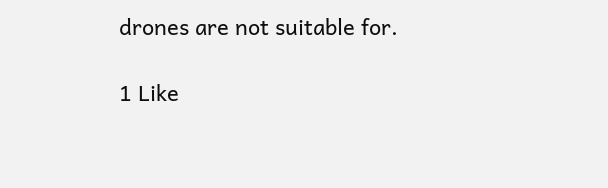drones are not suitable for.

1 Like